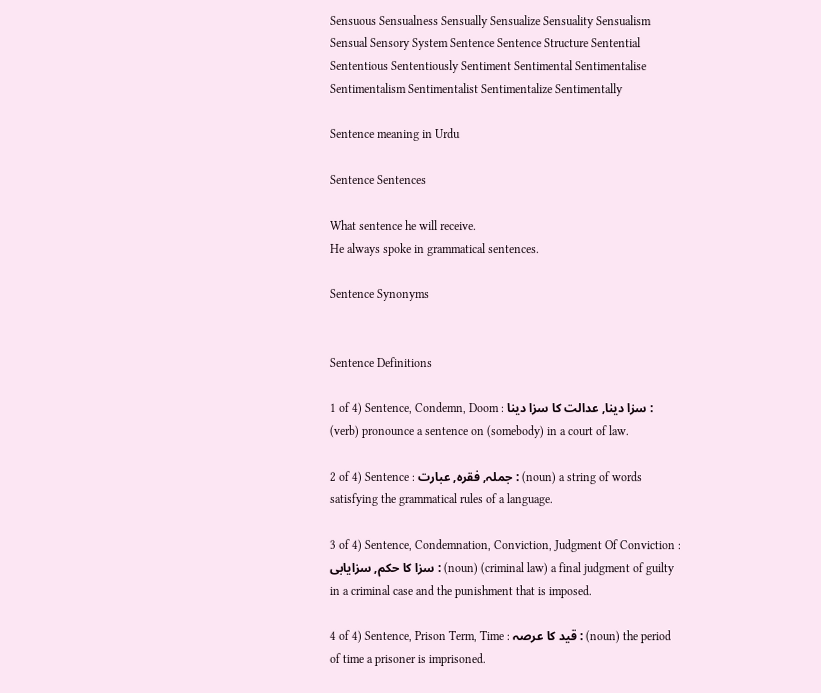Sensuous Sensualness Sensually Sensualize Sensuality Sensualism Sensual Sensory System Sentence Sentence Structure Sentential Sententious Sententiously Sentiment Sentimental Sentimentalise Sentimentalism Sentimentalist Sentimentalize Sentimentally

Sentence meaning in Urdu

Sentence Sentences

What sentence he will receive.
He always spoke in grammatical sentences.

Sentence Synonyms


Sentence Definitions

1 of 4) Sentence, Condemn, Doom : سزا دینا, عدالت کا سزا دینا : (verb) pronounce a sentence on (somebody) in a court of law.

2 of 4) Sentence : جملہ, فقرہ, عبارت : (noun) a string of words satisfying the grammatical rules of a language.

3 of 4) Sentence, Condemnation, Conviction, Judgment Of Conviction : سزا کا حکم, سزایابی : (noun) (criminal law) a final judgment of guilty in a criminal case and the punishment that is imposed.

4 of 4) Sentence, Prison Term, Time : قید کا عرصہ : (noun) the period of time a prisoner is imprisoned.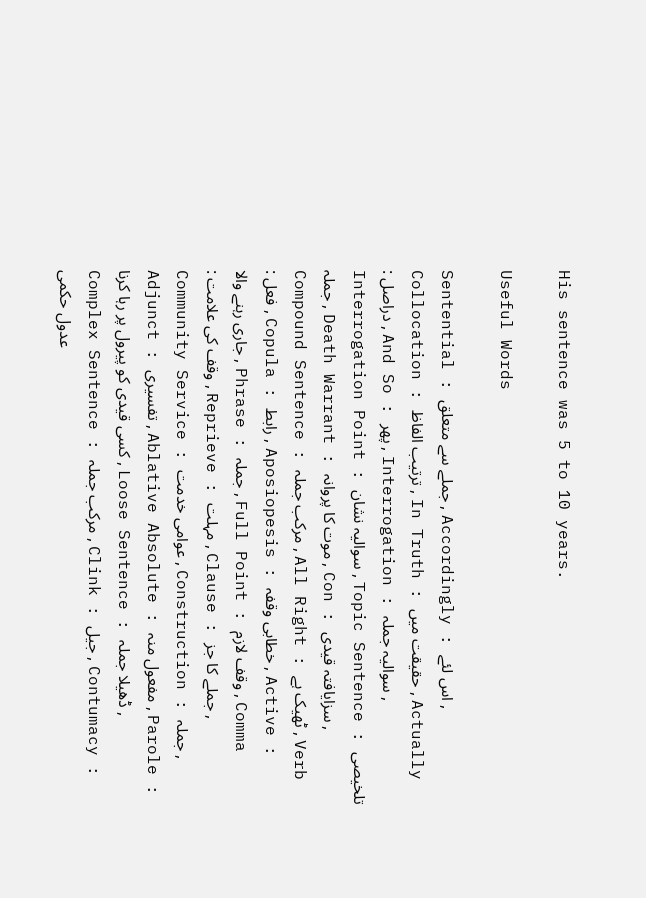His sentence was 5 to 10 years.

Useful Words

Sentential : جملے سے متعلق , Accordingly : اس لئے , Collocation : ترتیب الفاظ , In Truth : حقیقت میں , Actually : دراصل , And So : پھر , Interrogation : سوالیہ جملہ , Interrogation Point : سوالیہ نشان , Topic Sentence : تلخیصی جملہ , Death Warrant : موت کا پروانہ , Con : سزایافتہ قیدی , Compound Sentence : مرکب جملہ , All Right : ٹھیک ہے , Verb : فعل , Copula : رابط , Aposiopesis : خطابی وقفہ , Active : جاری رہنے والا , Phrase : جملہ , Full Point : وقف لازم , Comma : وقف کی علامت , Reprieve : مہلت , Clause : جملے کا جز , Community Service : عوامی خدمت , Construction : جملہ , Adjunct : تفسیری , Ablative Absolute : مفعول منہ , Parole : کسی قیدی کو پیرول پر رہا کرنا , Loose Sentence : ڈھیلا جملہ , Complex Sentence : مرکب جملہ , Clink : جیل , Contumacy : عدول حکمی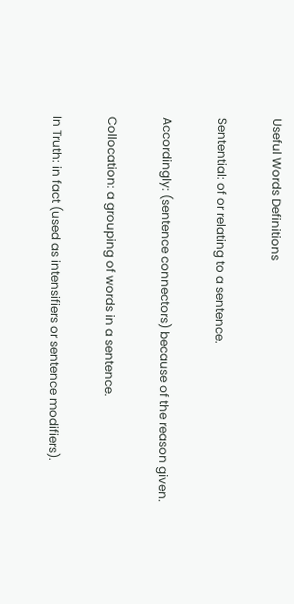Useful Words Definitions

Sentential: of or relating to a sentence.

Accordingly: (sentence connectors) because of the reason given.

Collocation: a grouping of words in a sentence.

In Truth: in fact (used as intensifiers or sentence modifiers).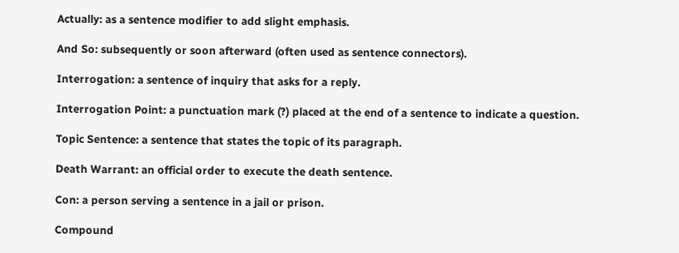Actually: as a sentence modifier to add slight emphasis.

And So: subsequently or soon afterward (often used as sentence connectors).

Interrogation: a sentence of inquiry that asks for a reply.

Interrogation Point: a punctuation mark (?) placed at the end of a sentence to indicate a question.

Topic Sentence: a sentence that states the topic of its paragraph.

Death Warrant: an official order to execute the death sentence.

Con: a person serving a sentence in a jail or prison.

Compound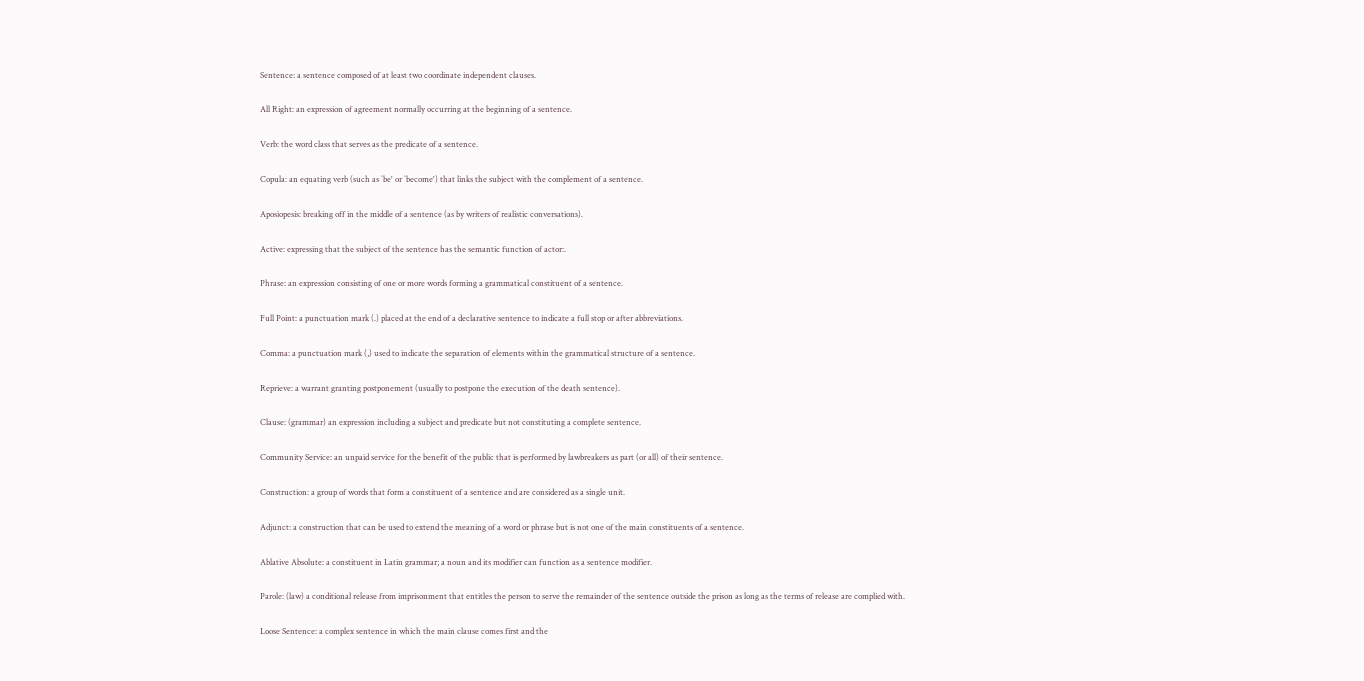Sentence: a sentence composed of at least two coordinate independent clauses.

All Right: an expression of agreement normally occurring at the beginning of a sentence.

Verb: the word class that serves as the predicate of a sentence.

Copula: an equating verb (such as `be' or `become') that links the subject with the complement of a sentence.

Aposiopesis: breaking off in the middle of a sentence (as by writers of realistic conversations).

Active: expressing that the subject of the sentence has the semantic function of actor:.

Phrase: an expression consisting of one or more words forming a grammatical constituent of a sentence.

Full Point: a punctuation mark (.) placed at the end of a declarative sentence to indicate a full stop or after abbreviations.

Comma: a punctuation mark (,) used to indicate the separation of elements within the grammatical structure of a sentence.

Reprieve: a warrant granting postponement (usually to postpone the execution of the death sentence).

Clause: (grammar) an expression including a subject and predicate but not constituting a complete sentence.

Community Service: an unpaid service for the benefit of the public that is performed by lawbreakers as part (or all) of their sentence.

Construction: a group of words that form a constituent of a sentence and are considered as a single unit.

Adjunct: a construction that can be used to extend the meaning of a word or phrase but is not one of the main constituents of a sentence.

Ablative Absolute: a constituent in Latin grammar; a noun and its modifier can function as a sentence modifier.

Parole: (law) a conditional release from imprisonment that entitles the person to serve the remainder of the sentence outside the prison as long as the terms of release are complied with.

Loose Sentence: a complex sentence in which the main clause comes first and the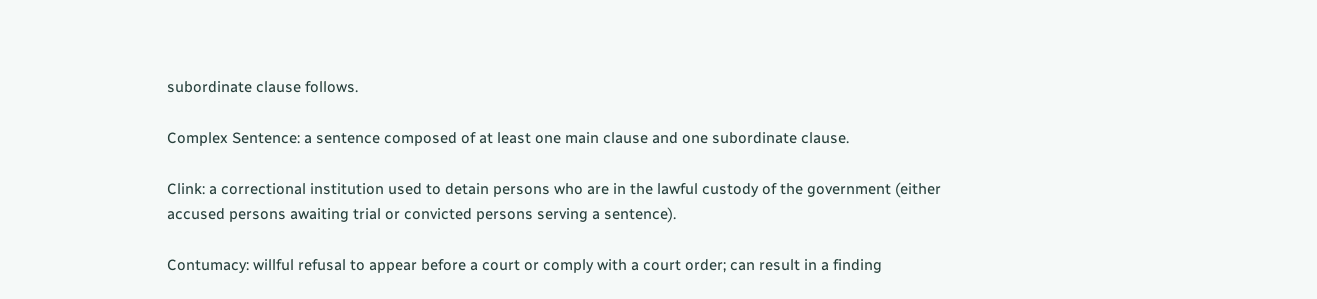subordinate clause follows.

Complex Sentence: a sentence composed of at least one main clause and one subordinate clause.

Clink: a correctional institution used to detain persons who are in the lawful custody of the government (either accused persons awaiting trial or convicted persons serving a sentence).

Contumacy: willful refusal to appear before a court or comply with a court order; can result in a finding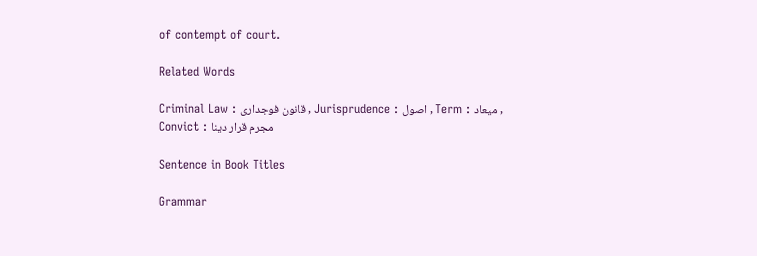of contempt of court.

Related Words

Criminal Law : قانون فوجداری , Jurisprudence : اصول , Term : میعاد , Convict : مجرم قرار دینا

Sentence in Book Titles

Grammar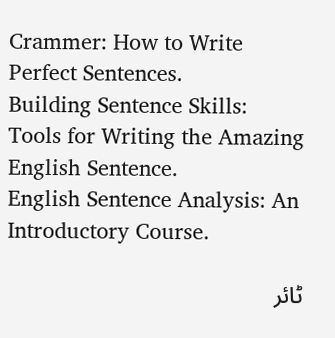Crammer: How to Write Perfect Sentences.
Building Sentence Skills: Tools for Writing the Amazing English Sentence.
English Sentence Analysis: An Introductory Course.

ٹائر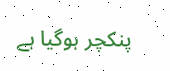پنکچر ہوگیا ہے